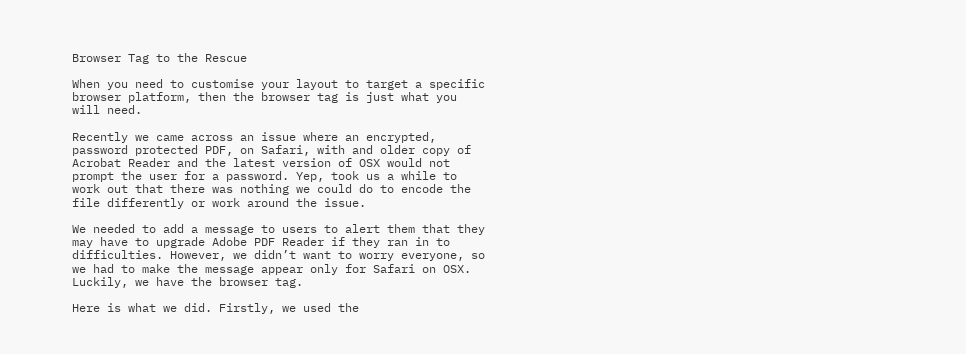Browser Tag to the Rescue

When you need to customise your layout to target a specific browser platform, then the browser tag is just what you will need.

Recently we came across an issue where an encrypted, password protected PDF, on Safari, with and older copy of Acrobat Reader and the latest version of OSX would not prompt the user for a password. Yep, took us a while to work out that there was nothing we could do to encode the file differently or work around the issue.

We needed to add a message to users to alert them that they may have to upgrade Adobe PDF Reader if they ran in to difficulties. However, we didn’t want to worry everyone, so we had to make the message appear only for Safari on OSX. Luckily, we have the browser tag.

Here is what we did. Firstly, we used the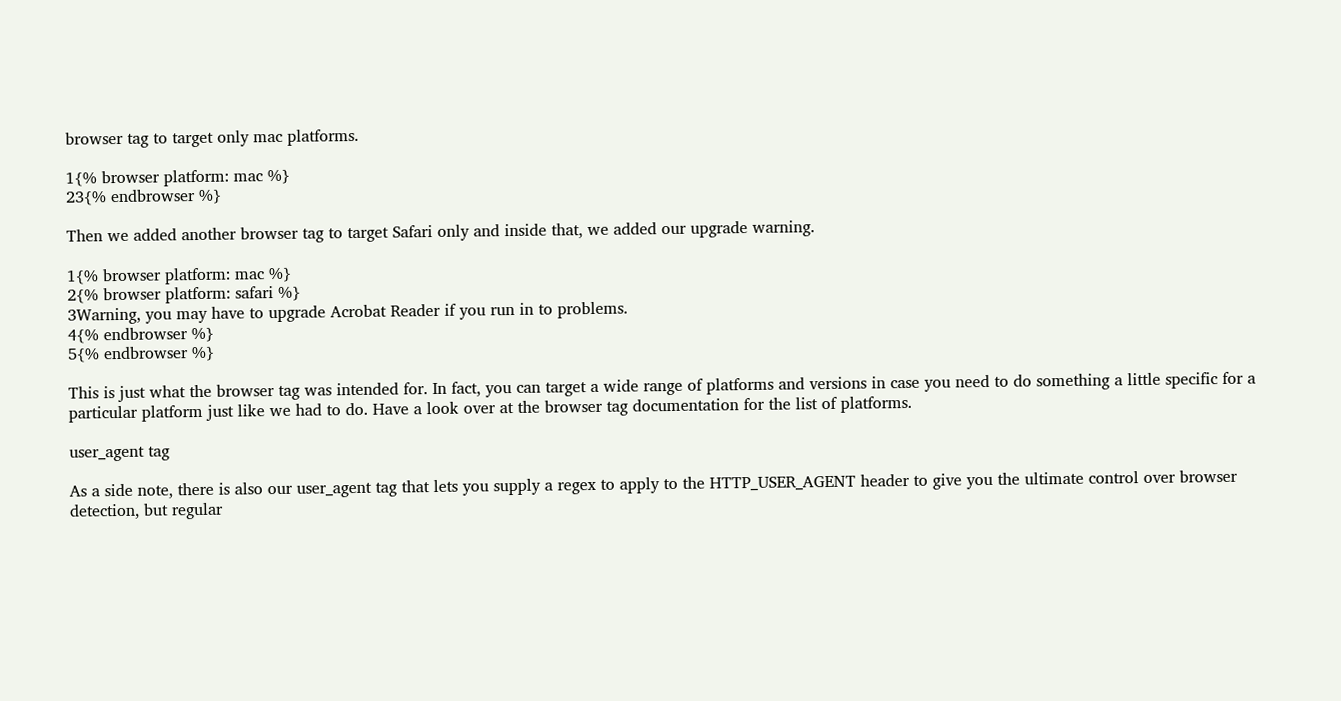browser tag to target only mac platforms.

1{% browser platform: mac %}
23{% endbrowser %}

Then we added another browser tag to target Safari only and inside that, we added our upgrade warning.

1{% browser platform: mac %}
2{% browser platform: safari %}
3Warning, you may have to upgrade Acrobat Reader if you run in to problems.
4{% endbrowser %}
5{% endbrowser %}

This is just what the browser tag was intended for. In fact, you can target a wide range of platforms and versions in case you need to do something a little specific for a particular platform just like we had to do. Have a look over at the browser tag documentation for the list of platforms.

user_agent tag

As a side note, there is also our user_agent tag that lets you supply a regex to apply to the HTTP_USER_AGENT header to give you the ultimate control over browser detection, but regular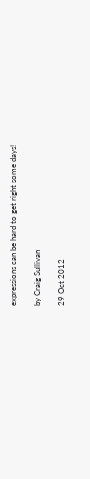expressions can be hard to get right some days!

by Craig Sullivan

29 Oct 2012